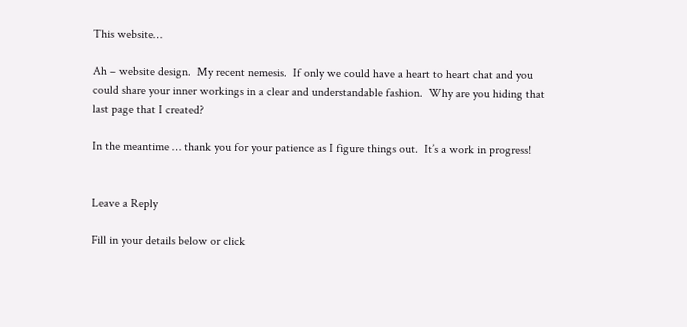This website…

Ah – website design.  My recent nemesis.  If only we could have a heart to heart chat and you could share your inner workings in a clear and understandable fashion.  Why are you hiding that last page that I created?

In the meantime … thank you for your patience as I figure things out.  It’s a work in progress!


Leave a Reply

Fill in your details below or click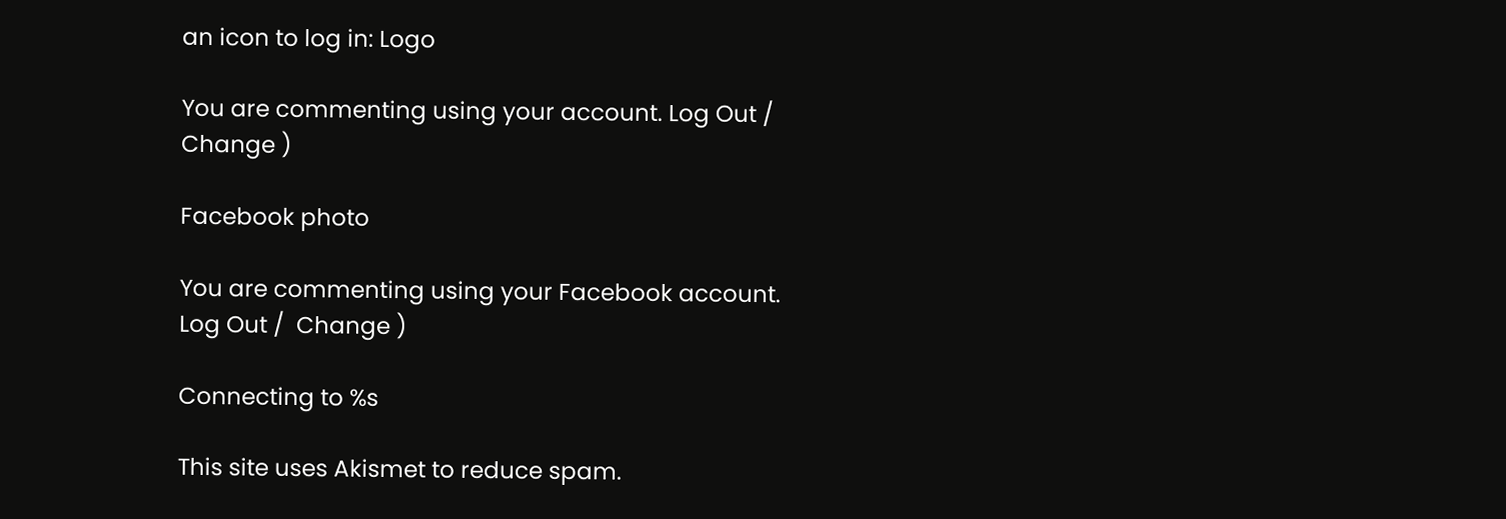an icon to log in: Logo

You are commenting using your account. Log Out /  Change )

Facebook photo

You are commenting using your Facebook account. Log Out /  Change )

Connecting to %s

This site uses Akismet to reduce spam.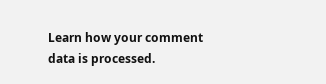Learn how your comment data is processed.